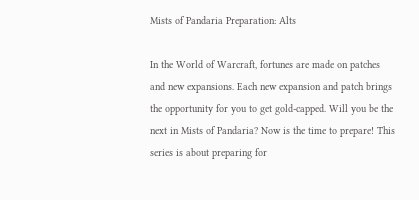Mists of Pandaria Preparation: Alts

In the World of Warcraft, fortunes are made on patches and new expansions. Each new expansion and patch brings the opportunity for you to get gold-capped. Will you be the next in Mists of Pandaria? Now is the time to prepare! This series is about preparing for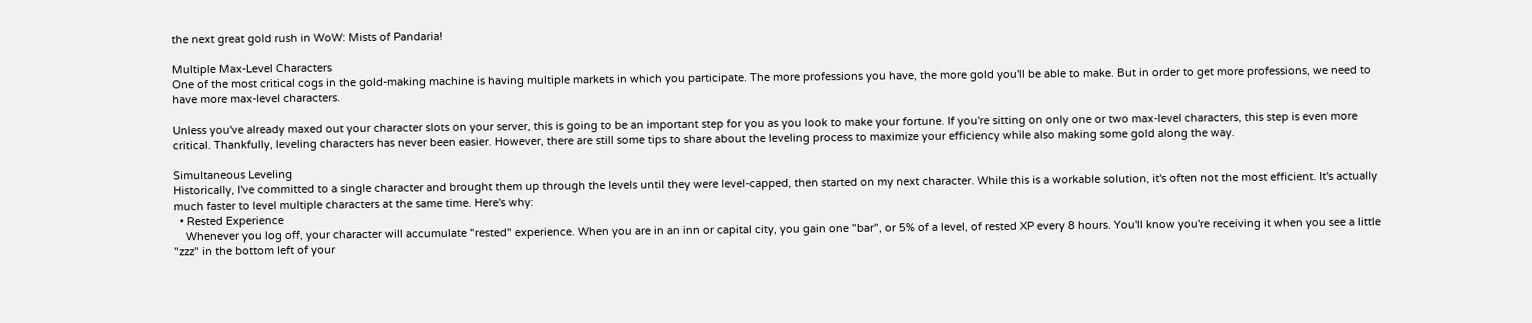the next great gold rush in WoW: Mists of Pandaria!

Multiple Max-Level Characters
One of the most critical cogs in the gold-making machine is having multiple markets in which you participate. The more professions you have, the more gold you'll be able to make. But in order to get more professions, we need to have more max-level characters.

Unless you've already maxed out your character slots on your server, this is going to be an important step for you as you look to make your fortune. If you're sitting on only one or two max-level characters, this step is even more critical. Thankfully, leveling characters has never been easier. However, there are still some tips to share about the leveling process to maximize your efficiency while also making some gold along the way.

Simultaneous Leveling
Historically, I've committed to a single character and brought them up through the levels until they were level-capped, then started on my next character. While this is a workable solution, it's often not the most efficient. It's actually much faster to level multiple characters at the same time. Here's why:
  • Rested Experience
    Whenever you log off, your character will accumulate "rested" experience. When you are in an inn or capital city, you gain one "bar", or 5% of a level, of rested XP every 8 hours. You'll know you're receiving it when you see a little "zzz" in the bottom left of your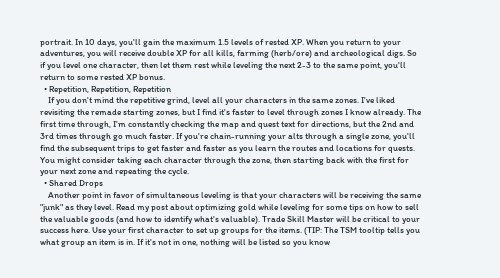portrait. In 10 days, you'll gain the maximum 1.5 levels of rested XP. When you return to your adventures, you will receive double XP for all kills, farming (herb/ore) and archeological digs. So if you level one character, then let them rest while leveling the next 2-3 to the same point, you'll return to some rested XP bonus.
  • Repetition, Repetition, Repetition
    If you don't mind the repetitive grind, level all your characters in the same zones. I've liked revisiting the remade starting zones, but I find it's faster to level through zones I know already. The first time through, I'm constantly checking the map and quest text for directions, but the 2nd and 3rd times through go much faster. If you're chain-running your alts through a single zone, you'll find the subsequent trips to get faster and faster as you learn the routes and locations for quests. You might consider taking each character through the zone, then starting back with the first for your next zone and repeating the cycle.
  • Shared Drops
    Another point in favor of simultaneous leveling is that your characters will be receiving the same "junk" as they level. Read my post about optimizing gold while leveling for some tips on how to sell the valuable goods (and how to identify what's valuable). Trade Skill Master will be critical to your success here. Use your first character to set up groups for the items. (TIP: The TSM tooltip tells you what group an item is in. If it's not in one, nothing will be listed so you know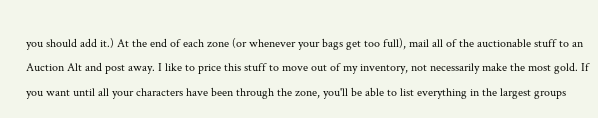you should add it.) At the end of each zone (or whenever your bags get too full), mail all of the auctionable stuff to an Auction Alt and post away. I like to price this stuff to move out of my inventory, not necessarily make the most gold. If you want until all your characters have been through the zone, you'll be able to list everything in the largest groups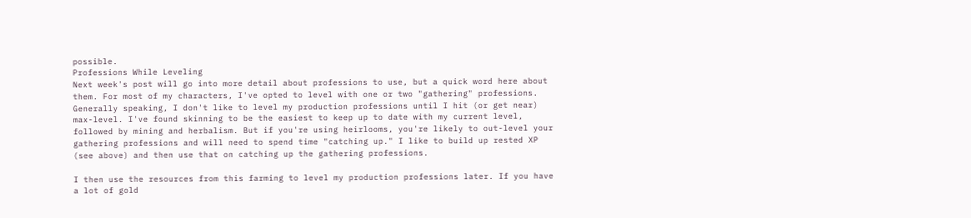possible.
Professions While Leveling
Next week's post will go into more detail about professions to use, but a quick word here about them. For most of my characters, I've opted to level with one or two "gathering" professions. Generally speaking, I don't like to level my production professions until I hit (or get near) max-level. I've found skinning to be the easiest to keep up to date with my current level, followed by mining and herbalism. But if you're using heirlooms, you're likely to out-level your gathering professions and will need to spend time "catching up." I like to build up rested XP (see above) and then use that on catching up the gathering professions.

I then use the resources from this farming to level my production professions later. If you have a lot of gold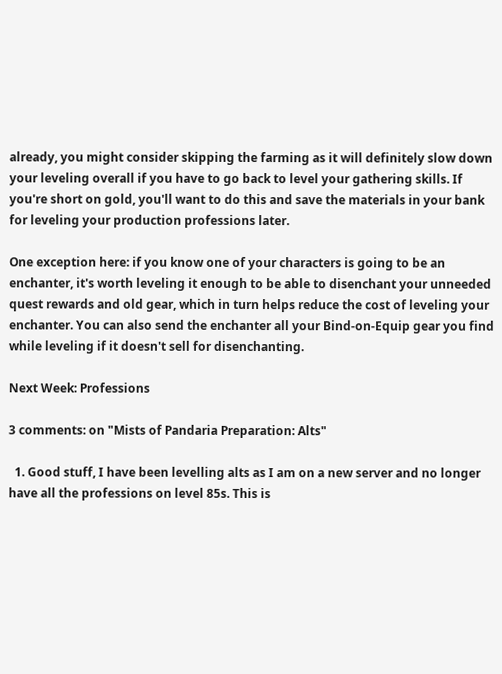already, you might consider skipping the farming as it will definitely slow down your leveling overall if you have to go back to level your gathering skills. If you're short on gold, you'll want to do this and save the materials in your bank for leveling your production professions later.

One exception here: if you know one of your characters is going to be an enchanter, it's worth leveling it enough to be able to disenchant your unneeded quest rewards and old gear, which in turn helps reduce the cost of leveling your enchanter. You can also send the enchanter all your Bind-on-Equip gear you find while leveling if it doesn't sell for disenchanting.

Next Week: Professions

3 comments: on "Mists of Pandaria Preparation: Alts"

  1. Good stuff, I have been levelling alts as I am on a new server and no longer have all the professions on level 85s. This is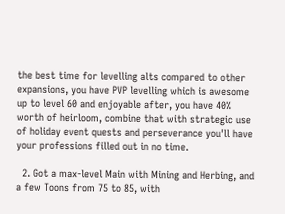the best time for levelling alts compared to other expansions, you have PVP levelling which is awesome up to level 60 and enjoyable after, you have 40% worth of heirloom, combine that with strategic use of holiday event quests and perseverance you'll have your professions filled out in no time.

  2. Got a max-level Main with Mining and Herbing, and a few Toons from 75 to 85, with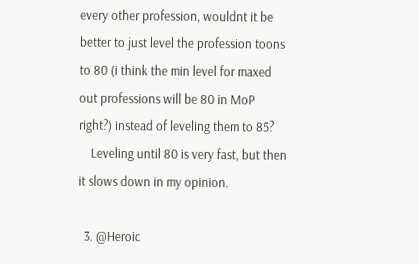every other profession, wouldnt it be better to just level the profession toons to 80 (i think the min level for maxed out professions will be 80 in MoP right?) instead of leveling them to 85?
    Leveling until 80 is very fast, but then it slows down in my opinion.

  3. @Heroic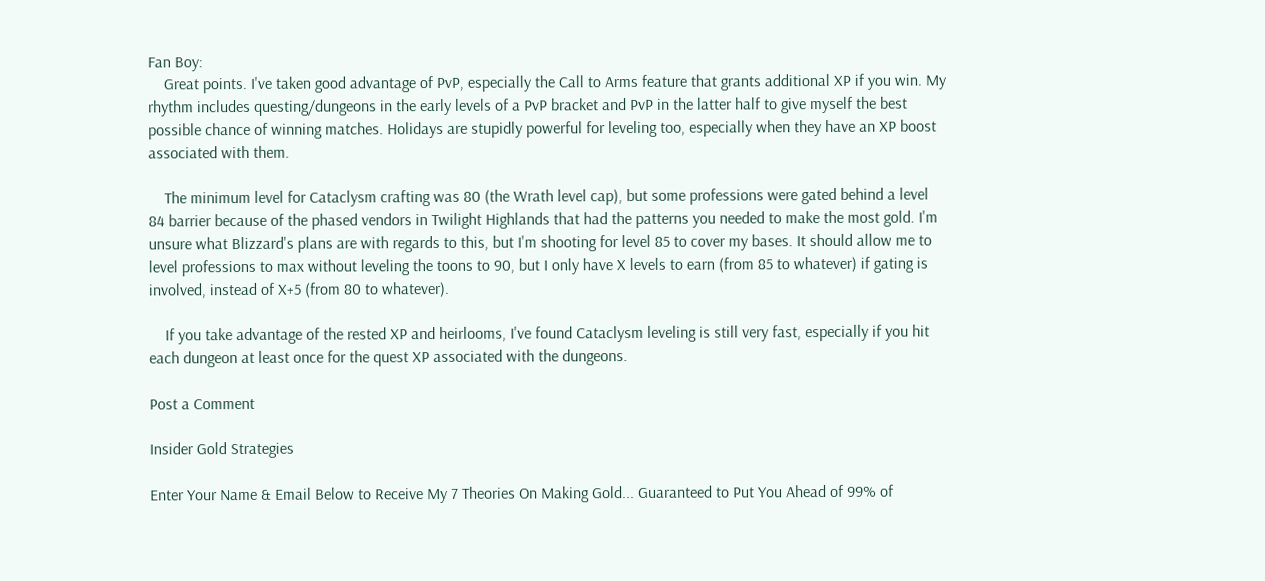Fan Boy:
    Great points. I've taken good advantage of PvP, especially the Call to Arms feature that grants additional XP if you win. My rhythm includes questing/dungeons in the early levels of a PvP bracket and PvP in the latter half to give myself the best possible chance of winning matches. Holidays are stupidly powerful for leveling too, especially when they have an XP boost associated with them.

    The minimum level for Cataclysm crafting was 80 (the Wrath level cap), but some professions were gated behind a level 84 barrier because of the phased vendors in Twilight Highlands that had the patterns you needed to make the most gold. I'm unsure what Blizzard's plans are with regards to this, but I'm shooting for level 85 to cover my bases. It should allow me to level professions to max without leveling the toons to 90, but I only have X levels to earn (from 85 to whatever) if gating is involved, instead of X+5 (from 80 to whatever).

    If you take advantage of the rested XP and heirlooms, I've found Cataclysm leveling is still very fast, especially if you hit each dungeon at least once for the quest XP associated with the dungeons.

Post a Comment

Insider Gold Strategies

Enter Your Name & Email Below to Receive My 7 Theories On Making Gold... Guaranteed to Put You Ahead of 99% of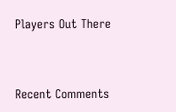Players Out There



Recent Comments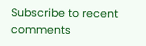Subscribe to recent comments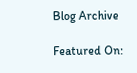Blog Archive

Featured On: